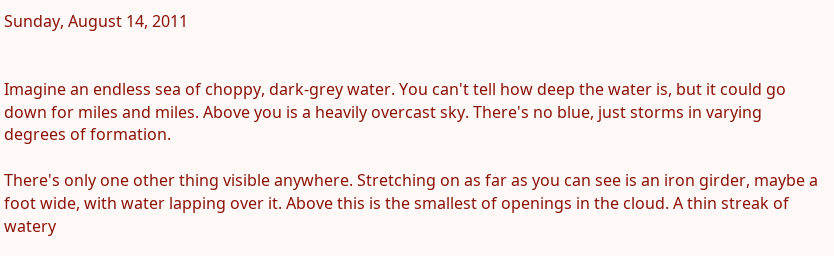Sunday, August 14, 2011


Imagine an endless sea of choppy, dark-grey water. You can't tell how deep the water is, but it could go down for miles and miles. Above you is a heavily overcast sky. There's no blue, just storms in varying degrees of formation.

There's only one other thing visible anywhere. Stretching on as far as you can see is an iron girder, maybe a foot wide, with water lapping over it. Above this is the smallest of openings in the cloud. A thin streak of watery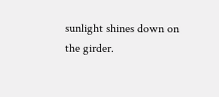sunlight shines down on the girder.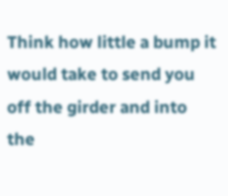Think how little a bump it would take to send you off the girder and into the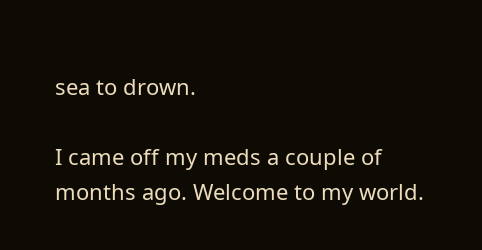sea to drown.

I came off my meds a couple of months ago. Welcome to my world.